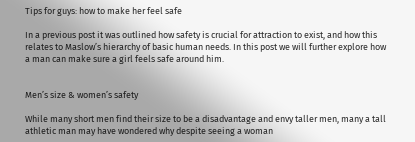Tips for guys: how to make her feel safe

In a previous post it was outlined how safety is crucial for attraction to exist, and how this relates to Maslow’s hierarchy of basic human needs. In this post we will further explore how a man can make sure a girl feels safe around him.


Men’s size & women’s safety

While many short men find their size to be a disadvantage and envy taller men, many a tall athletic man may have wondered why despite seeing a woman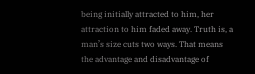being initially attracted to him, her attraction to him faded away. Truth is, a man’s size cuts two ways. That means the advantage and disadvantage of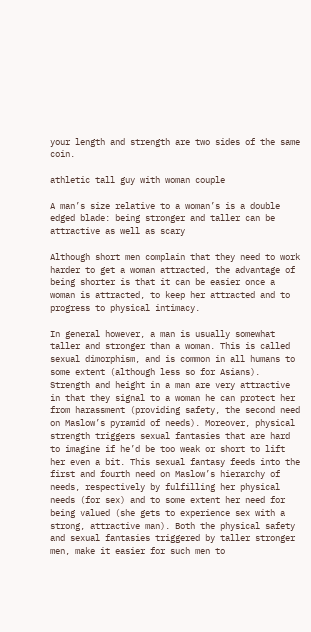your length and strength are two sides of the same coin.

athletic tall guy with woman couple

A man’s size relative to a woman’s is a double edged blade: being stronger and taller can be attractive as well as scary

Although short men complain that they need to work harder to get a woman attracted, the advantage of being shorter is that it can be easier once a woman is attracted, to keep her attracted and to progress to physical intimacy.

In general however, a man is usually somewhat taller and stronger than a woman. This is called sexual dimorphism, and is common in all humans to some extent (although less so for Asians). Strength and height in a man are very attractive in that they signal to a woman he can protect her from harassment (providing safety, the second need on Maslow’s pyramid of needs). Moreover, physical strength triggers sexual fantasies that are hard to imagine if he’d be too weak or short to lift her even a bit. This sexual fantasy feeds into the first and fourth need on Maslow’s hierarchy of needs, respectively by fulfilling her physical needs (for sex) and to some extent her need for being valued (she gets to experience sex with a strong, attractive man). Both the physical safety and sexual fantasies triggered by taller stronger men, make it easier for such men to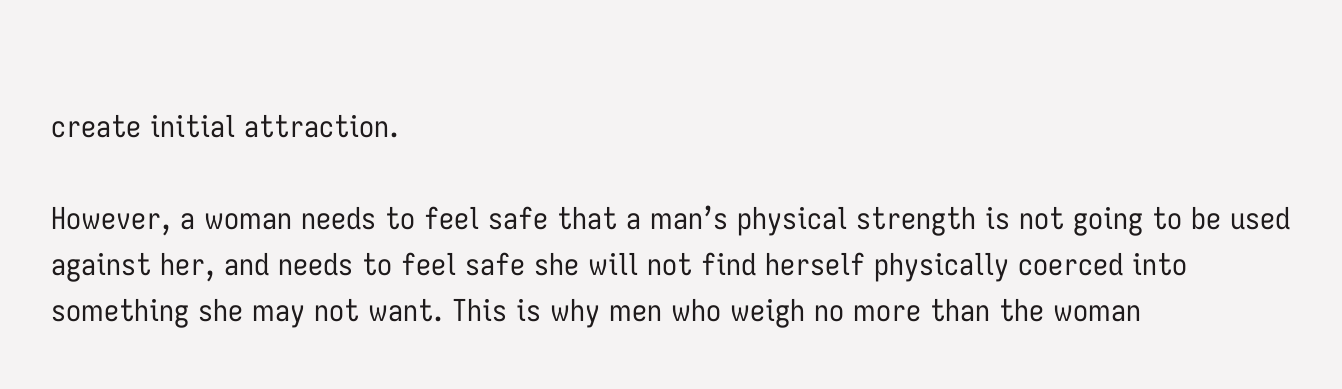create initial attraction.

However, a woman needs to feel safe that a man’s physical strength is not going to be used against her, and needs to feel safe she will not find herself physically coerced into something she may not want. This is why men who weigh no more than the woman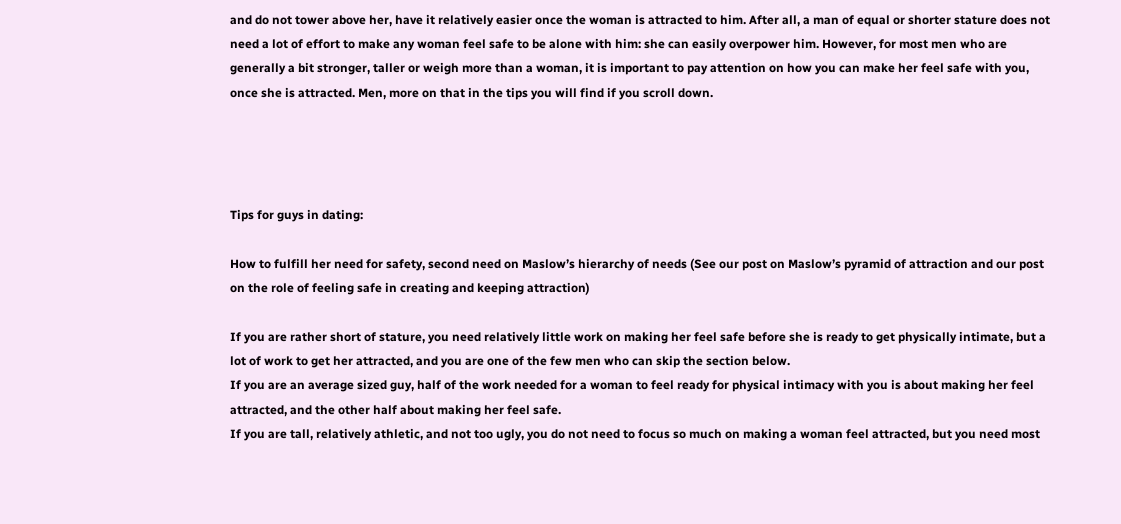and do not tower above her, have it relatively easier once the woman is attracted to him. After all, a man of equal or shorter stature does not need a lot of effort to make any woman feel safe to be alone with him: she can easily overpower him. However, for most men who are generally a bit stronger, taller or weigh more than a woman, it is important to pay attention on how you can make her feel safe with you, once she is attracted. Men, more on that in the tips you will find if you scroll down.




Tips for guys in dating:

How to fulfill her need for safety, second need on Maslow’s hierarchy of needs (See our post on Maslow’s pyramid of attraction and our post on the role of feeling safe in creating and keeping attraction)

If you are rather short of stature, you need relatively little work on making her feel safe before she is ready to get physically intimate, but a lot of work to get her attracted, and you are one of the few men who can skip the section below.
If you are an average sized guy, half of the work needed for a woman to feel ready for physical intimacy with you is about making her feel attracted, and the other half about making her feel safe.
If you are tall, relatively athletic, and not too ugly, you do not need to focus so much on making a woman feel attracted, but you need most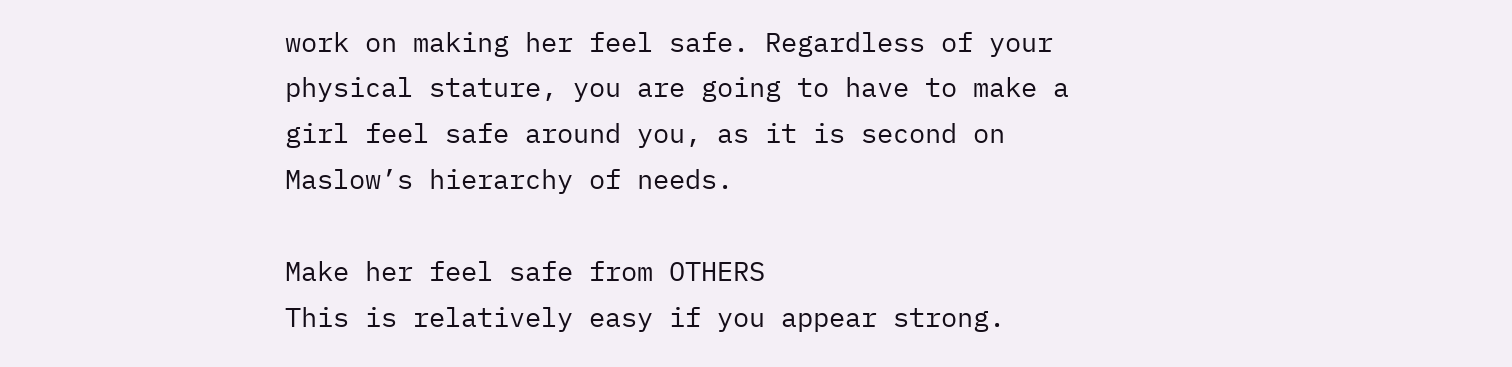work on making her feel safe. Regardless of your physical stature, you are going to have to make a girl feel safe around you, as it is second on Maslow’s hierarchy of needs.

Make her feel safe from OTHERS
This is relatively easy if you appear strong.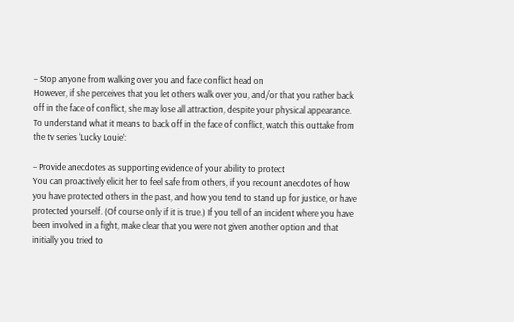– Stop anyone from walking over you and face conflict head on
However, if she perceives that you let others walk over you, and/or that you rather back off in the face of conflict, she may lose all attraction, despite your physical appearance.
To understand what it means to back off in the face of conflict, watch this outtake from the tv series ‘Lucky Louie’:

– Provide anecdotes as supporting evidence of your ability to protect
You can proactively elicit her to feel safe from others, if you recount anecdotes of how you have protected others in the past, and how you tend to stand up for justice, or have protected yourself. (Of course only if it is true.) If you tell of an incident where you have been involved in a fight, make clear that you were not given another option and that initially you tried to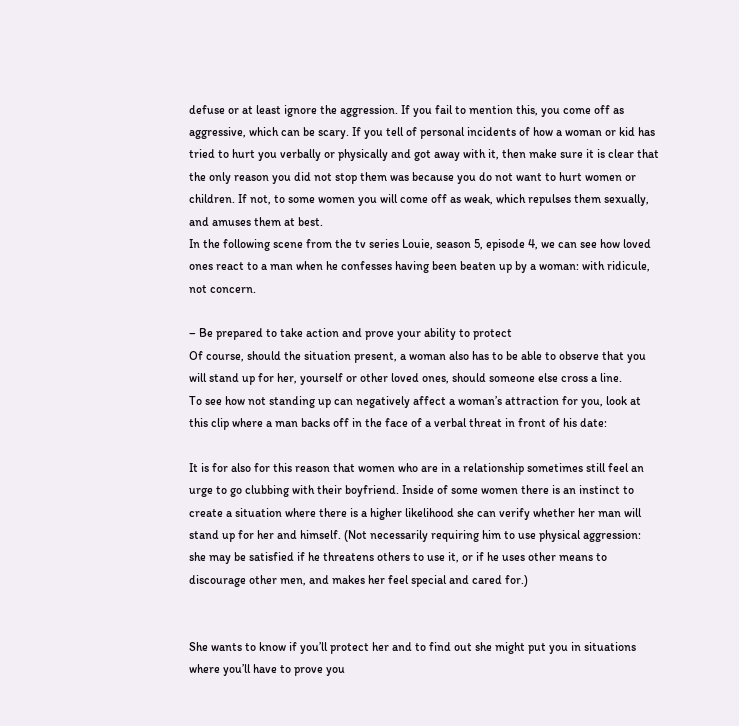defuse or at least ignore the aggression. If you fail to mention this, you come off as aggressive, which can be scary. If you tell of personal incidents of how a woman or kid has tried to hurt you verbally or physically and got away with it, then make sure it is clear that the only reason you did not stop them was because you do not want to hurt women or children. If not, to some women you will come off as weak, which repulses them sexually, and amuses them at best.
In the following scene from the tv series Louie, season 5, episode 4, we can see how loved ones react to a man when he confesses having been beaten up by a woman: with ridicule, not concern.

– Be prepared to take action and prove your ability to protect
Of course, should the situation present, a woman also has to be able to observe that you will stand up for her, yourself or other loved ones, should someone else cross a line.
To see how not standing up can negatively affect a woman’s attraction for you, look at this clip where a man backs off in the face of a verbal threat in front of his date:

It is for also for this reason that women who are in a relationship sometimes still feel an urge to go clubbing with their boyfriend. Inside of some women there is an instinct to create a situation where there is a higher likelihood she can verify whether her man will stand up for her and himself. (Not necessarily requiring him to use physical aggression: she may be satisfied if he threatens others to use it, or if he uses other means to discourage other men, and makes her feel special and cared for.)


She wants to know if you’ll protect her and to find out she might put you in situations where you’ll have to prove you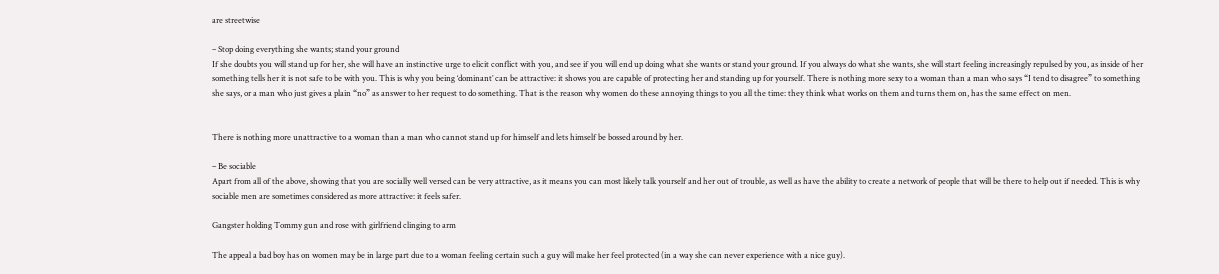are streetwise

– Stop doing everything she wants; stand your ground
If she doubts you will stand up for her, she will have an instinctive urge to elicit conflict with you, and see if you will end up doing what she wants or stand your ground. If you always do what she wants, she will start feeling increasingly repulsed by you, as inside of her something tells her it is not safe to be with you. This is why you being ‘dominant’ can be attractive: it shows you are capable of protecting her and standing up for yourself. There is nothing more sexy to a woman than a man who says “I tend to disagree” to something she says, or a man who just gives a plain “no” as answer to her request to do something. That is the reason why women do these annoying things to you all the time: they think what works on them and turns them on, has the same effect on men.


There is nothing more unattractive to a woman than a man who cannot stand up for himself and lets himself be bossed around by her.

– Be sociable
Apart from all of the above, showing that you are socially well versed can be very attractive, as it means you can most likely talk yourself and her out of trouble, as well as have the ability to create a network of people that will be there to help out if needed. This is why sociable men are sometimes considered as more attractive: it feels safer.

Gangster holding Tommy gun and rose with girlfriend clinging to arm

The appeal a bad boy has on women may be in large part due to a woman feeling certain such a guy will make her feel protected (in a way she can never experience with a nice guy).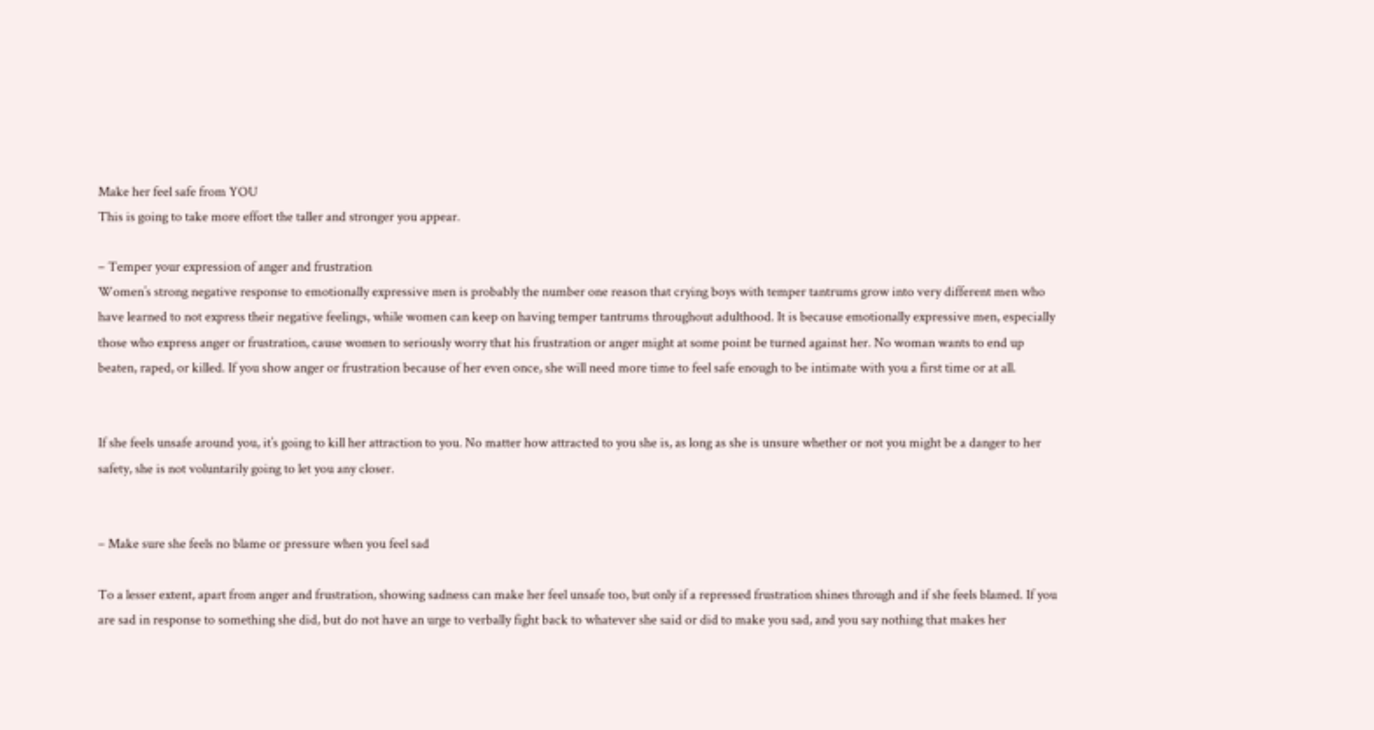Make her feel safe from YOU
This is going to take more effort the taller and stronger you appear.

– Temper your expression of anger and frustration
Women’s strong negative response to emotionally expressive men is probably the number one reason that crying boys with temper tantrums grow into very different men who have learned to not express their negative feelings, while women can keep on having temper tantrums throughout adulthood. It is because emotionally expressive men, especially those who express anger or frustration, cause women to seriously worry that his frustration or anger might at some point be turned against her. No woman wants to end up beaten, raped, or killed. If you show anger or frustration because of her even once, she will need more time to feel safe enough to be intimate with you a first time or at all.


If she feels unsafe around you, it’s going to kill her attraction to you. No matter how attracted to you she is, as long as she is unsure whether or not you might be a danger to her safety, she is not voluntarily going to let you any closer.


– Make sure she feels no blame or pressure when you feel sad

To a lesser extent, apart from anger and frustration, showing sadness can make her feel unsafe too, but only if a repressed frustration shines through and if she feels blamed. If you are sad in response to something she did, but do not have an urge to verbally fight back to whatever she said or did to make you sad, and you say nothing that makes her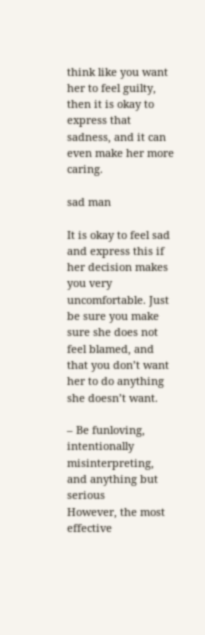think like you want her to feel guilty, then it is okay to express that sadness, and it can even make her more caring.

sad man

It is okay to feel sad and express this if her decision makes you very uncomfortable. Just be sure you make sure she does not feel blamed, and that you don’t want her to do anything she doesn’t want.

– Be funloving, intentionally misinterpreting, and anything but serious
However, the most effective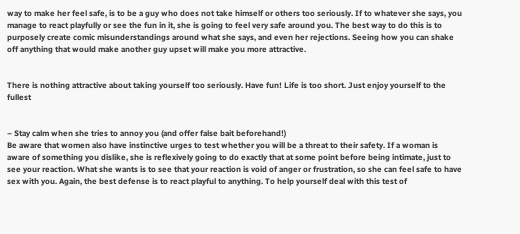way to make her feel safe, is to be a guy who does not take himself or others too seriously. If to whatever she says, you manage to react playfully or see the fun in it, she is going to feel very safe around you. The best way to do this is to purposely create comic misunderstandings around what she says, and even her rejections. Seeing how you can shake off anything that would make another guy upset will make you more attractive.


There is nothing attractive about taking yourself too seriously. Have fun! Life is too short. Just enjoy yourself to the fullest


– Stay calm when she tries to annoy you (and offer false bait beforehand!)
Be aware that women also have instinctive urges to test whether you will be a threat to their safety. If a woman is aware of something you dislike, she is reflexively going to do exactly that at some point before being intimate, just to see your reaction. What she wants is to see that your reaction is void of anger or frustration, so she can feel safe to have sex with you. Again, the best defense is to react playful to anything. To help yourself deal with this test of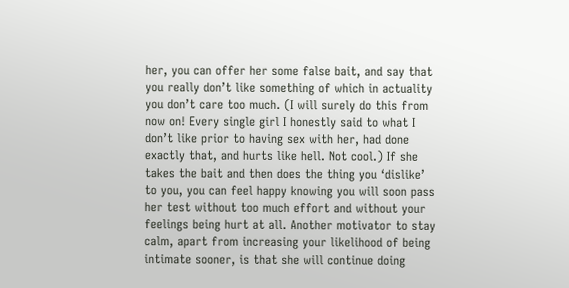her, you can offer her some false bait, and say that you really don’t like something of which in actuality you don’t care too much. (I will surely do this from now on! Every single girl I honestly said to what I don’t like prior to having sex with her, had done exactly that, and hurts like hell. Not cool.) If she takes the bait and then does the thing you ‘dislike’ to you, you can feel happy knowing you will soon pass her test without too much effort and without your feelings being hurt at all. Another motivator to stay calm, apart from increasing your likelihood of being intimate sooner, is that she will continue doing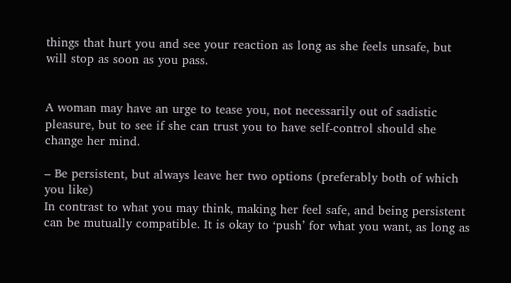things that hurt you and see your reaction as long as she feels unsafe, but will stop as soon as you pass.


A woman may have an urge to tease you, not necessarily out of sadistic pleasure, but to see if she can trust you to have self-control should she change her mind.

– Be persistent, but always leave her two options (preferably both of which you like)
In contrast to what you may think, making her feel safe, and being persistent can be mutually compatible. It is okay to ‘push’ for what you want, as long as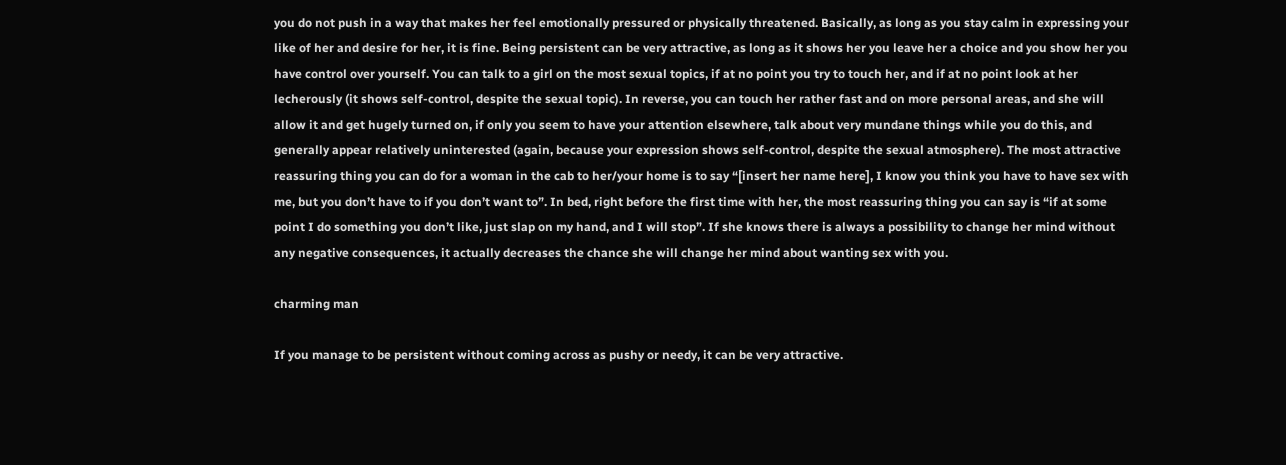you do not push in a way that makes her feel emotionally pressured or physically threatened. Basically, as long as you stay calm in expressing your like of her and desire for her, it is fine. Being persistent can be very attractive, as long as it shows her you leave her a choice and you show her you have control over yourself. You can talk to a girl on the most sexual topics, if at no point you try to touch her, and if at no point look at her lecherously (it shows self-control, despite the sexual topic). In reverse, you can touch her rather fast and on more personal areas, and she will allow it and get hugely turned on, if only you seem to have your attention elsewhere, talk about very mundane things while you do this, and generally appear relatively uninterested (again, because your expression shows self-control, despite the sexual atmosphere). The most attractive reassuring thing you can do for a woman in the cab to her/your home is to say “[insert her name here], I know you think you have to have sex with me, but you don’t have to if you don’t want to”. In bed, right before the first time with her, the most reassuring thing you can say is “if at some point I do something you don’t like, just slap on my hand, and I will stop”. If she knows there is always a possibility to change her mind without any negative consequences, it actually decreases the chance she will change her mind about wanting sex with you.

charming man

If you manage to be persistent without coming across as pushy or needy, it can be very attractive.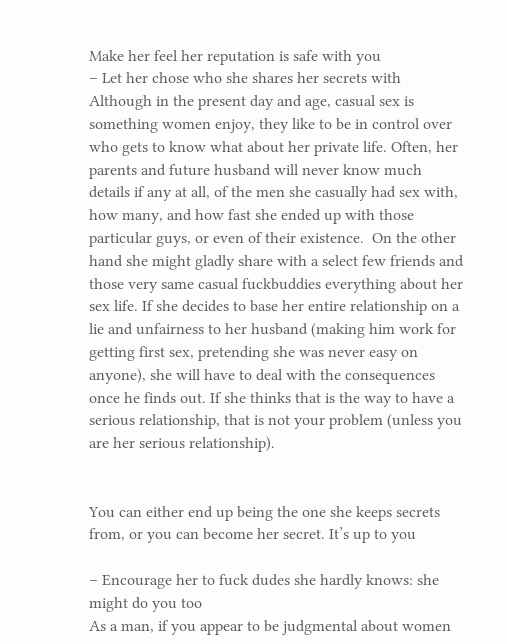Make her feel her reputation is safe with you
– Let her chose who she shares her secrets with
Although in the present day and age, casual sex is something women enjoy, they like to be in control over who gets to know what about her private life. Often, her parents and future husband will never know much details if any at all, of the men she casually had sex with, how many, and how fast she ended up with those particular guys, or even of their existence.  On the other hand she might gladly share with a select few friends and those very same casual fuckbuddies everything about her sex life. If she decides to base her entire relationship on a lie and unfairness to her husband (making him work for getting first sex, pretending she was never easy on anyone), she will have to deal with the consequences once he finds out. If she thinks that is the way to have a serious relationship, that is not your problem (unless you are her serious relationship).


You can either end up being the one she keeps secrets from, or you can become her secret. It’s up to you

– Encourage her to fuck dudes she hardly knows: she might do you too
As a man, if you appear to be judgmental about women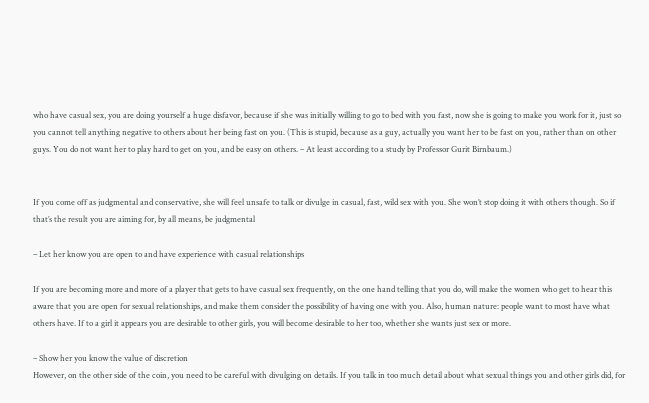who have casual sex, you are doing yourself a huge disfavor, because if she was initially willing to go to bed with you fast, now she is going to make you work for it, just so you cannot tell anything negative to others about her being fast on you. (This is stupid, because as a guy, actually you want her to be fast on you, rather than on other guys. You do not want her to play hard to get on you, and be easy on others. – At least according to a study by Professor Gurit Birnbaum.)


If you come off as judgmental and conservative, she will feel unsafe to talk or divulge in casual, fast, wild sex with you. She won’t stop doing it with others though. So if that’s the result you are aiming for, by all means, be judgmental

– Let her know you are open to and have experience with casual relationships

If you are becoming more and more of a player that gets to have casual sex frequently, on the one hand telling that you do, will make the women who get to hear this aware that you are open for sexual relationships, and make them consider the possibility of having one with you. Also, human nature: people want to most have what others have. If to a girl it appears you are desirable to other girls, you will become desirable to her too, whether she wants just sex or more.

– Show her you know the value of discretion
However, on the other side of the coin, you need to be careful with divulging on details. If you talk in too much detail about what sexual things you and other girls did, for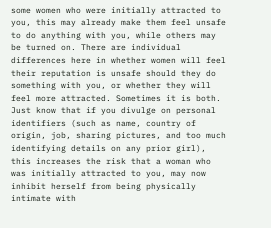some women who were initially attracted to you, this may already make them feel unsafe to do anything with you, while others may be turned on. There are individual differences here in whether women will feel their reputation is unsafe should they do something with you, or whether they will feel more attracted. Sometimes it is both.
Just know that if you divulge on personal identifiers (such as name, country of origin, job, sharing pictures, and too much identifying details on any prior girl), this increases the risk that a woman who was initially attracted to you, may now inhibit herself from being physically intimate with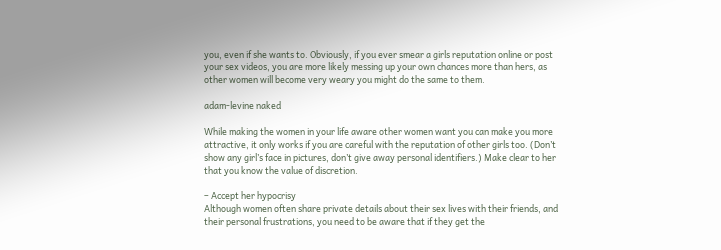you, even if she wants to. Obviously, if you ever smear a girls reputation online or post your sex videos, you are more likely messing up your own chances more than hers, as other women will become very weary you might do the same to them.

adam-levine naked

While making the women in your life aware other women want you can make you more attractive, it only works if you are careful with the reputation of other girls too. (Don’t show any girl’s face in pictures, don’t give away personal identifiers.) Make clear to her that you know the value of discretion.

– Accept her hypocrisy
Although women often share private details about their sex lives with their friends, and their personal frustrations, you need to be aware that if they get the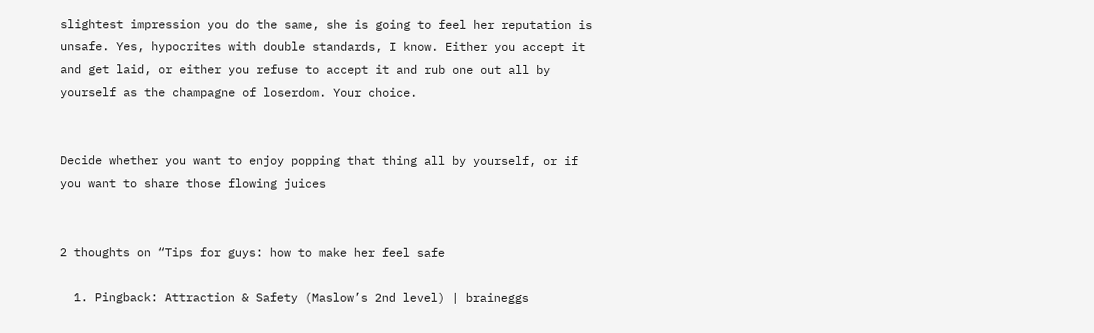slightest impression you do the same, she is going to feel her reputation is unsafe. Yes, hypocrites with double standards, I know. Either you accept it and get laid, or either you refuse to accept it and rub one out all by yourself as the champagne of loserdom. Your choice.


Decide whether you want to enjoy popping that thing all by yourself, or if you want to share those flowing juices


2 thoughts on “Tips for guys: how to make her feel safe

  1. Pingback: Attraction & Safety (Maslow’s 2nd level) | braineggs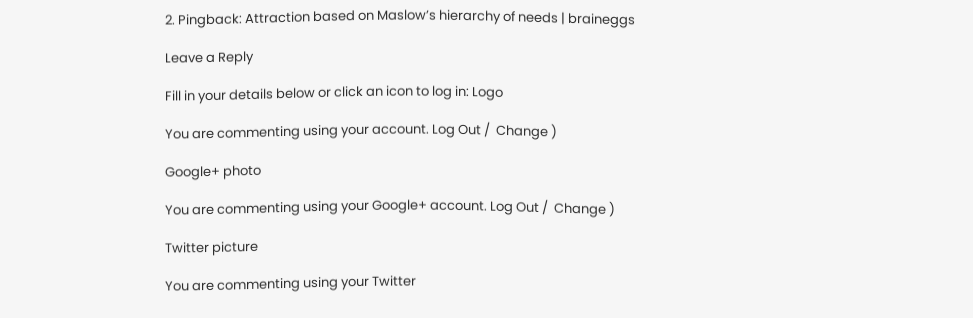2. Pingback: Attraction based on Maslow’s hierarchy of needs | braineggs

Leave a Reply

Fill in your details below or click an icon to log in: Logo

You are commenting using your account. Log Out /  Change )

Google+ photo

You are commenting using your Google+ account. Log Out /  Change )

Twitter picture

You are commenting using your Twitter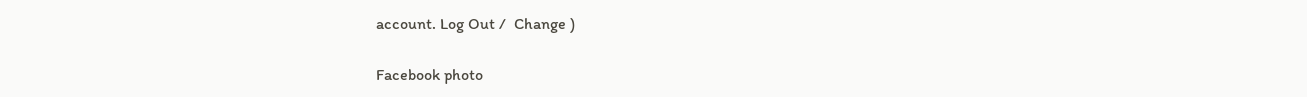account. Log Out /  Change )

Facebook photo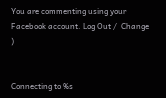You are commenting using your Facebook account. Log Out /  Change )


Connecting to %s